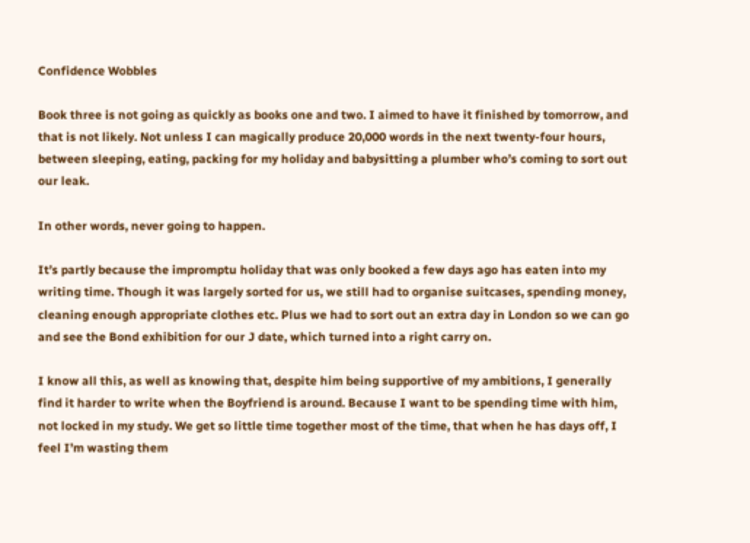Confidence Wobbles

Book three is not going as quickly as books one and two. I aimed to have it finished by tomorrow, and that is not likely. Not unless I can magically produce 20,000 words in the next twenty-four hours, between sleeping, eating, packing for my holiday and babysitting a plumber who’s coming to sort out our leak.

In other words, never going to happen.

It’s partly because the impromptu holiday that was only booked a few days ago has eaten into my writing time. Though it was largely sorted for us, we still had to organise suitcases, spending money, cleaning enough appropriate clothes etc. Plus we had to sort out an extra day in London so we can go and see the Bond exhibition for our J date, which turned into a right carry on.

I know all this, as well as knowing that, despite him being supportive of my ambitions, I generally find it harder to write when the Boyfriend is around. Because I want to be spending time with him, not locked in my study. We get so little time together most of the time, that when he has days off, I feel I’m wasting them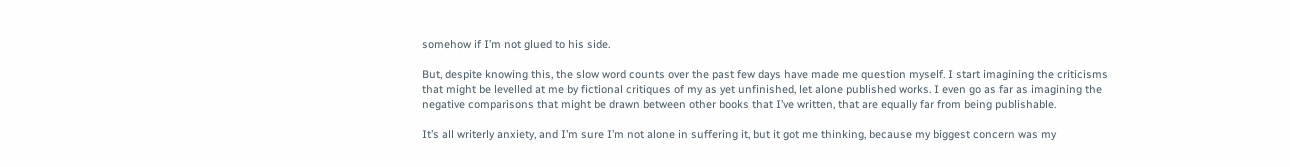somehow if I’m not glued to his side.

But, despite knowing this, the slow word counts over the past few days have made me question myself. I start imagining the criticisms that might be levelled at me by fictional critiques of my as yet unfinished, let alone published works. I even go as far as imagining the negative comparisons that might be drawn between other books that I’ve written, that are equally far from being publishable.

It’s all writerly anxiety, and I’m sure I’m not alone in suffering it, but it got me thinking, because my biggest concern was my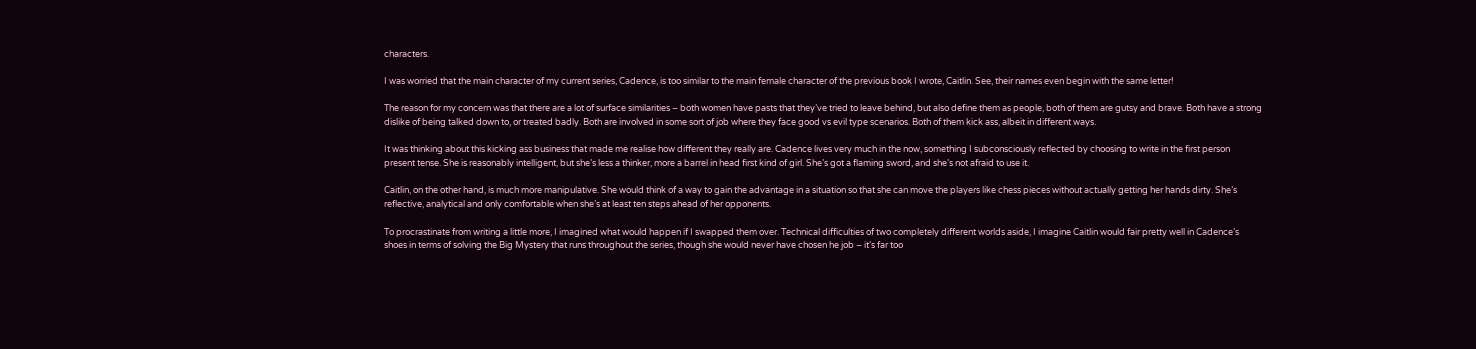characters.

I was worried that the main character of my current series, Cadence, is too similar to the main female character of the previous book I wrote, Caitlin. See, their names even begin with the same letter!

The reason for my concern was that there are a lot of surface similarities – both women have pasts that they’ve tried to leave behind, but also define them as people, both of them are gutsy and brave. Both have a strong dislike of being talked down to, or treated badly. Both are involved in some sort of job where they face good vs evil type scenarios. Both of them kick ass, albeit in different ways.

It was thinking about this kicking ass business that made me realise how different they really are. Cadence lives very much in the now, something I subconsciously reflected by choosing to write in the first person present tense. She is reasonably intelligent, but she’s less a thinker, more a barrel in head first kind of girl. She’s got a flaming sword, and she’s not afraid to use it.

Caitlin, on the other hand, is much more manipulative. She would think of a way to gain the advantage in a situation so that she can move the players like chess pieces without actually getting her hands dirty. She’s reflective, analytical and only comfortable when she’s at least ten steps ahead of her opponents.

To procrastinate from writing a little more, I imagined what would happen if I swapped them over. Technical difficulties of two completely different worlds aside, I imagine Caitlin would fair pretty well in Cadence’s shoes in terms of solving the Big Mystery that runs throughout the series, though she would never have chosen he job – it’s far too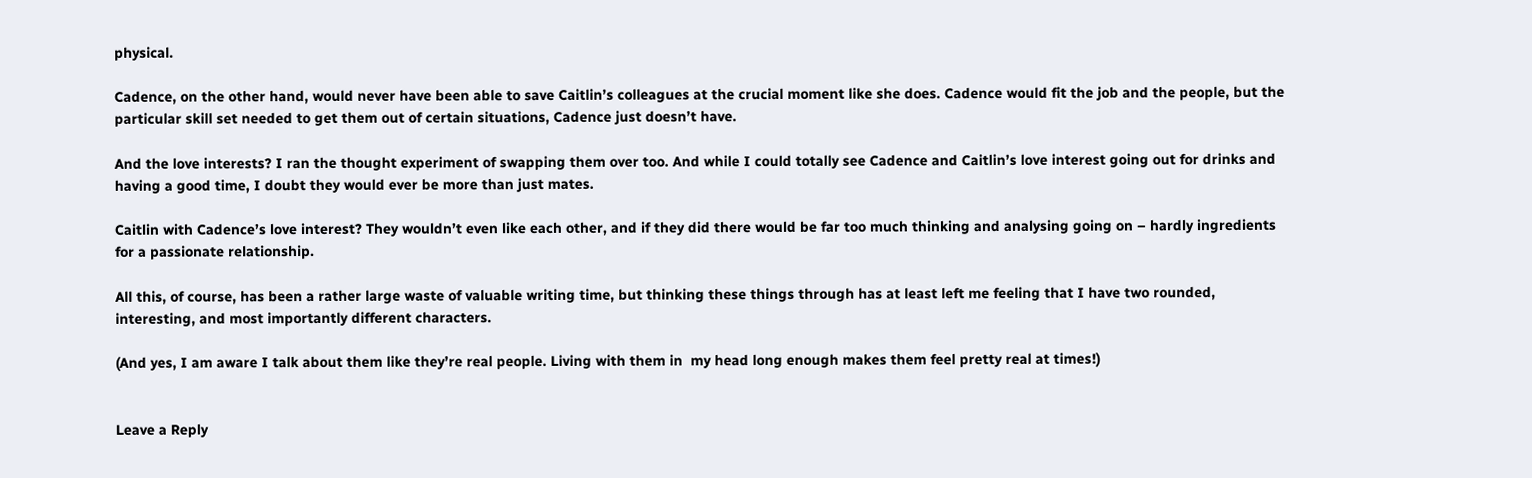physical.

Cadence, on the other hand, would never have been able to save Caitlin’s colleagues at the crucial moment like she does. Cadence would fit the job and the people, but the particular skill set needed to get them out of certain situations, Cadence just doesn’t have.

And the love interests? I ran the thought experiment of swapping them over too. And while I could totally see Cadence and Caitlin’s love interest going out for drinks and having a good time, I doubt they would ever be more than just mates.

Caitlin with Cadence’s love interest? They wouldn’t even like each other, and if they did there would be far too much thinking and analysing going on – hardly ingredients for a passionate relationship.

All this, of course, has been a rather large waste of valuable writing time, but thinking these things through has at least left me feeling that I have two rounded, interesting, and most importantly different characters.

(And yes, I am aware I talk about them like they’re real people. Living with them in  my head long enough makes them feel pretty real at times!)


Leave a Reply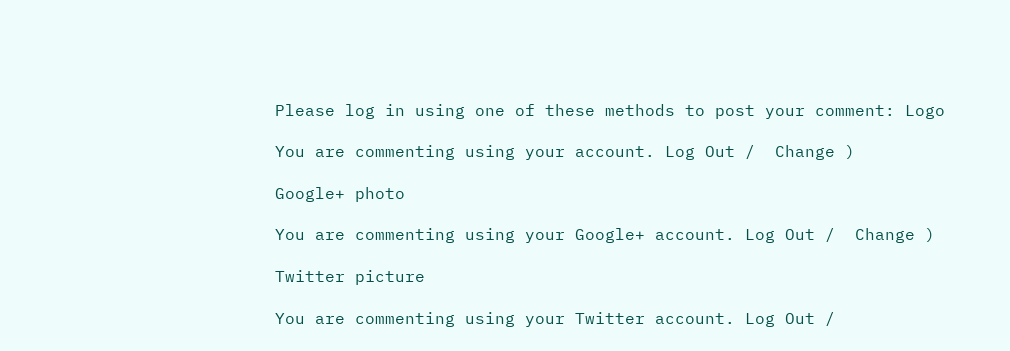Please log in using one of these methods to post your comment: Logo

You are commenting using your account. Log Out /  Change )

Google+ photo

You are commenting using your Google+ account. Log Out /  Change )

Twitter picture

You are commenting using your Twitter account. Log Out /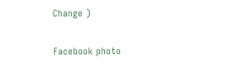Change )

Facebook photo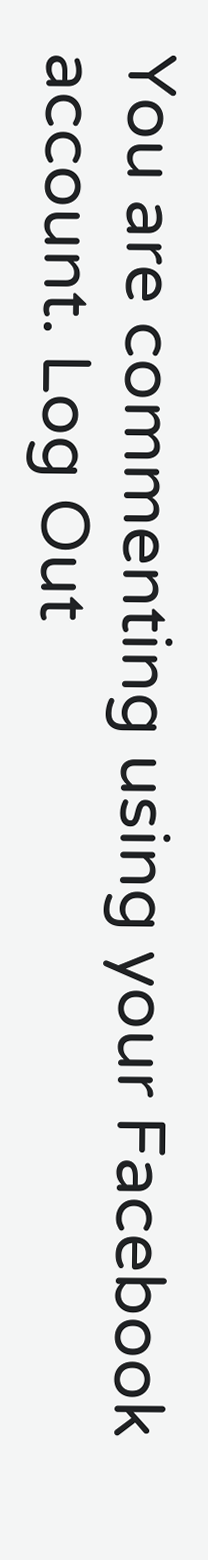You are commenting using your Facebook account. Log Out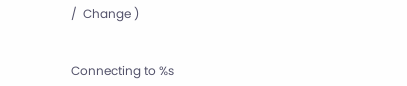/  Change )


Connecting to %s